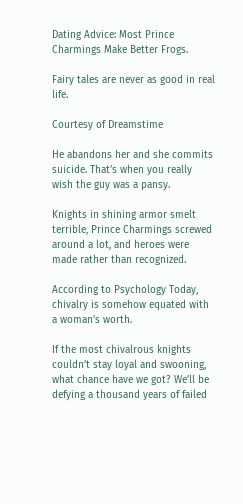Dating Advice: Most Prince Charmings Make Better Frogs.

Fairy tales are never as good in real life.

Courtesy of Dreamstime

He abandons her and she commits suicide. That’s when you really wish the guy was a pansy.

Knights in shining armor smelt terrible, Prince Charmings screwed around a lot, and heroes were made rather than recognized.

According to Psychology Today, chivalry is somehow equated with a woman’s worth.

If the most chivalrous knights couldn’t stay loyal and swooning, what chance have we got? We’ll be defying a thousand years of failed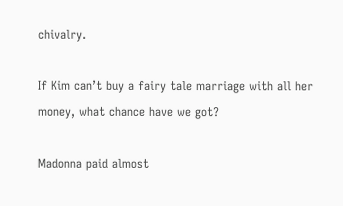chivalry.

If Kim can’t buy a fairy tale marriage with all her money, what chance have we got?

Madonna paid almost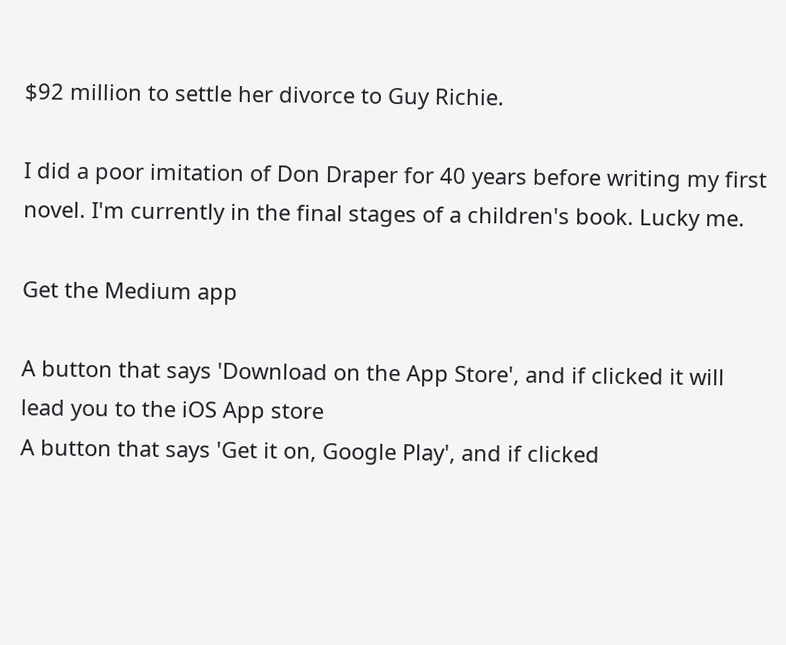$92 million to settle her divorce to Guy Richie.

I did a poor imitation of Don Draper for 40 years before writing my first novel. I'm currently in the final stages of a children's book. Lucky me.

Get the Medium app

A button that says 'Download on the App Store', and if clicked it will lead you to the iOS App store
A button that says 'Get it on, Google Play', and if clicked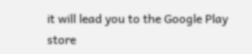it will lead you to the Google Play store